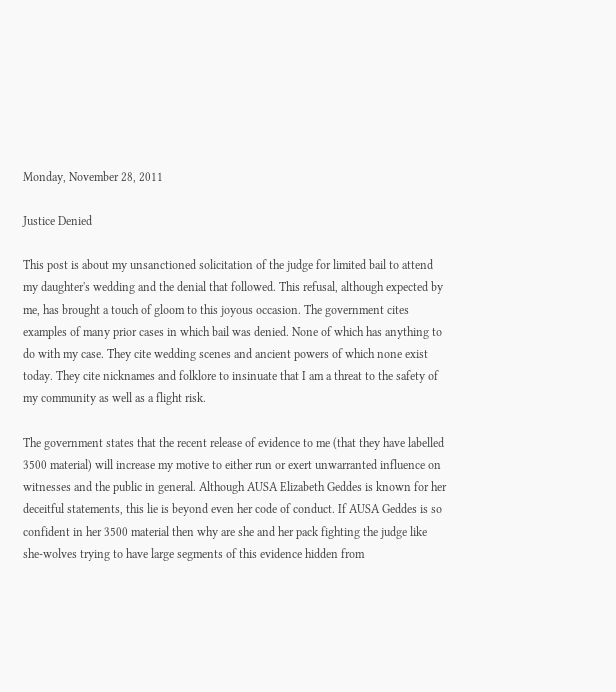Monday, November 28, 2011

Justice Denied

This post is about my unsanctioned solicitation of the judge for limited bail to attend my daughter's wedding and the denial that followed. This refusal, although expected by me, has brought a touch of gloom to this joyous occasion. The government cites examples of many prior cases in which bail was denied. None of which has anything to do with my case. They cite wedding scenes and ancient powers of which none exist today. They cite nicknames and folklore to insinuate that I am a threat to the safety of my community as well as a flight risk.

The government states that the recent release of evidence to me (that they have labelled 3500 material) will increase my motive to either run or exert unwarranted influence on witnesses and the public in general. Although AUSA Elizabeth Geddes is known for her deceitful statements, this lie is beyond even her code of conduct. If AUSA Geddes is so confident in her 3500 material then why are she and her pack fighting the judge like she-wolves trying to have large segments of this evidence hidden from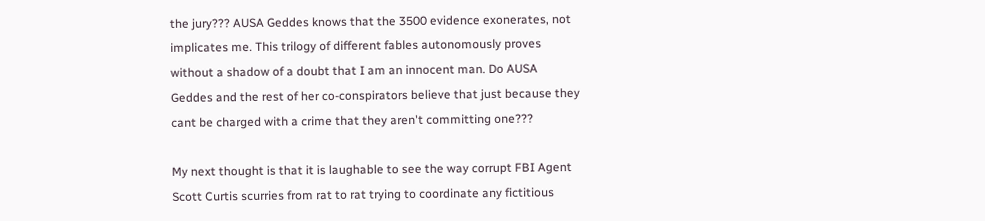the jury??? AUSA Geddes knows that the 3500 evidence exonerates, not implicates me. This trilogy of different fables autonomously proves without a shadow of a doubt that I am an innocent man. Do AUSA Geddes and the rest of her co-conspirators believe that just because they cant be charged with a crime that they aren't committing one???

My next thought is that it is laughable to see the way corrupt FBI Agent Scott Curtis scurries from rat to rat trying to coordinate any fictitious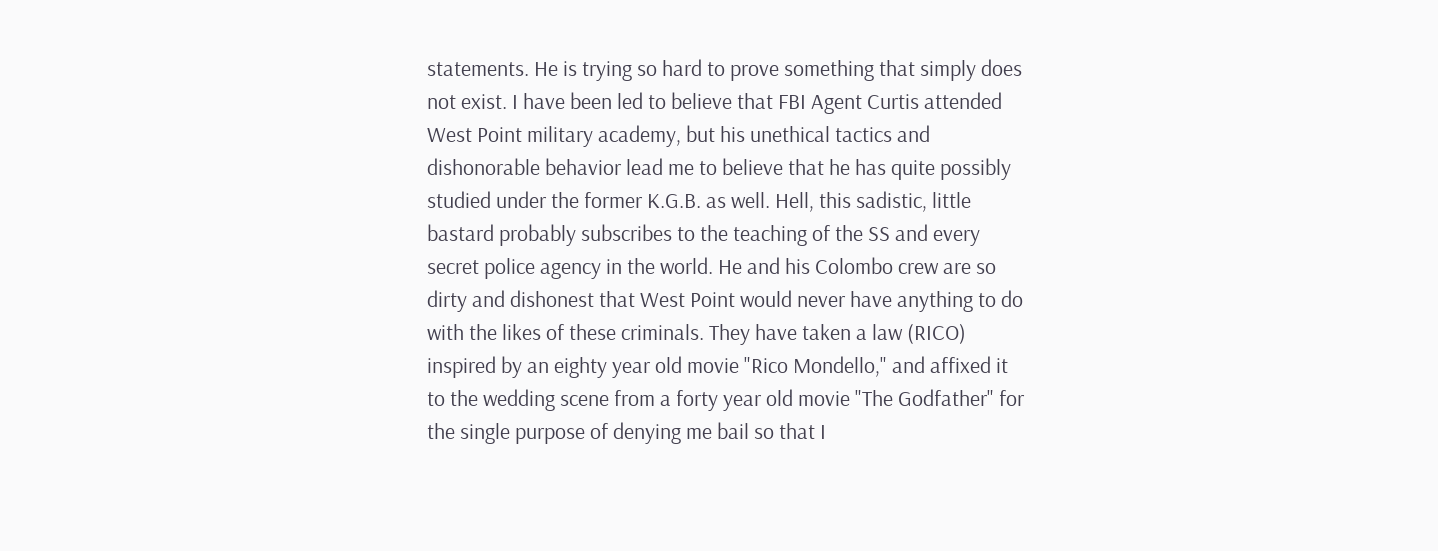statements. He is trying so hard to prove something that simply does not exist. I have been led to believe that FBI Agent Curtis attended West Point military academy, but his unethical tactics and dishonorable behavior lead me to believe that he has quite possibly studied under the former K.G.B. as well. Hell, this sadistic, little bastard probably subscribes to the teaching of the SS and every secret police agency in the world. He and his Colombo crew are so dirty and dishonest that West Point would never have anything to do with the likes of these criminals. They have taken a law (RICO) inspired by an eighty year old movie "Rico Mondello," and affixed it to the wedding scene from a forty year old movie "The Godfather" for the single purpose of denying me bail so that I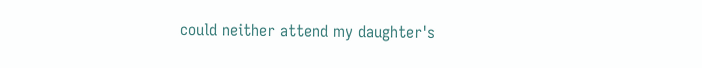could neither attend my daughter's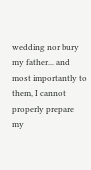wedding nor bury my father... and most importantly to them, I cannot properly prepare my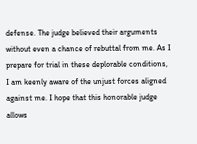defense. The judge believed their arguments without even a chance of rebuttal from me. As I prepare for trial in these deplorable conditions, I am keenly aware of the unjust forces aligned against me. I hope that this honorable judge allows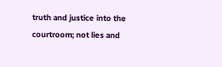truth and justice into the courtroom; not lies and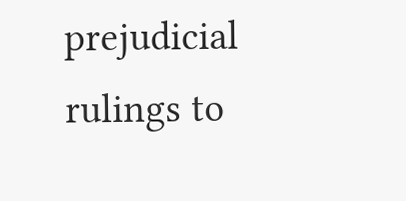prejudicial rulings to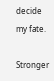decide my fate.

Stronger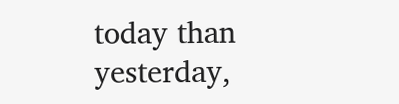today than yesterday,